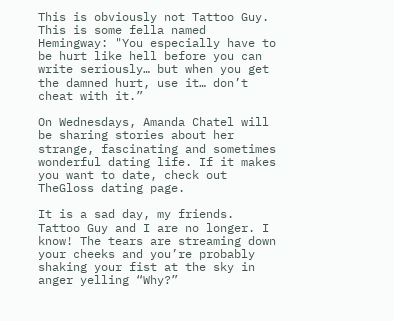This is obviously not Tattoo Guy. This is some fella named Hemingway: "You especially have to be hurt like hell before you can write seriously… but when you get the damned hurt, use it… don’t cheat with it.”

On Wednesdays, Amanda Chatel will be sharing stories about her strange, fascinating and sometimes wonderful dating life. If it makes you want to date, check out TheGloss dating page.

It is a sad day, my friends. Tattoo Guy and I are no longer. I know! The tears are streaming down your cheeks and you’re probably shaking your fist at the sky in anger yelling “Why?”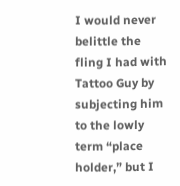I would never belittle the fling I had with Tattoo Guy by subjecting him to the lowly term “place holder,” but I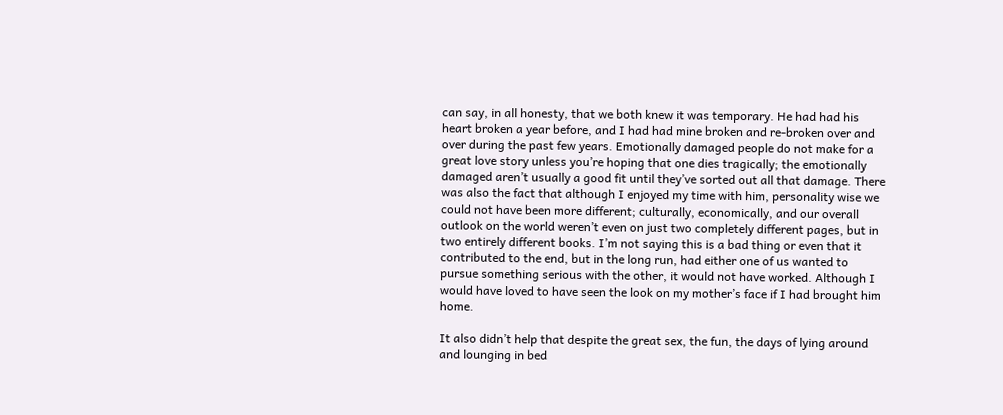can say, in all honesty, that we both knew it was temporary. He had had his heart broken a year before, and I had had mine broken and re-broken over and over during the past few years. Emotionally damaged people do not make for a great love story unless you’re hoping that one dies tragically; the emotionally damaged aren’t usually a good fit until they’ve sorted out all that damage. There was also the fact that although I enjoyed my time with him, personality wise we could not have been more different; culturally, economically, and our overall outlook on the world weren’t even on just two completely different pages, but in two entirely different books. I’m not saying this is a bad thing or even that it contributed to the end, but in the long run, had either one of us wanted to pursue something serious with the other, it would not have worked. Although I would have loved to have seen the look on my mother’s face if I had brought him home.

It also didn’t help that despite the great sex, the fun, the days of lying around and lounging in bed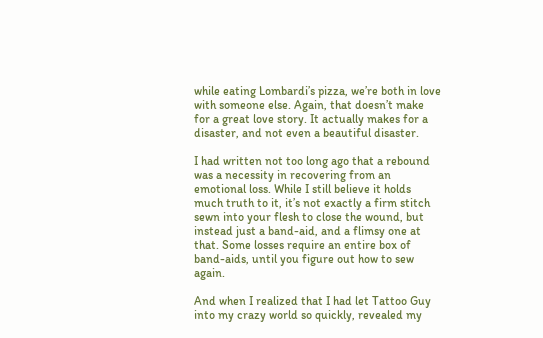while eating Lombardi’s pizza, we’re both in love with someone else. Again, that doesn’t make for a great love story. It actually makes for a disaster, and not even a beautiful disaster.

I had written not too long ago that a rebound was a necessity in recovering from an emotional loss. While I still believe it holds much truth to it, it’s not exactly a firm stitch sewn into your flesh to close the wound, but instead just a band-aid, and a flimsy one at that. Some losses require an entire box of band-aids, until you figure out how to sew again.

And when I realized that I had let Tattoo Guy into my crazy world so quickly, revealed my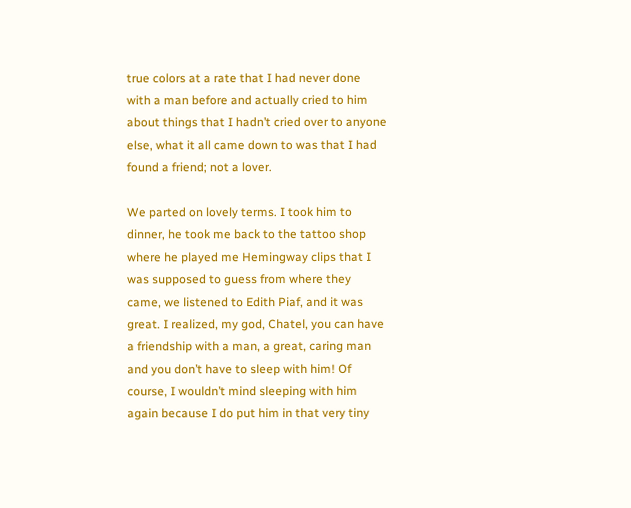true colors at a rate that I had never done with a man before and actually cried to him about things that I hadn’t cried over to anyone else, what it all came down to was that I had found a friend; not a lover.

We parted on lovely terms. I took him to dinner, he took me back to the tattoo shop where he played me Hemingway clips that I was supposed to guess from where they came, we listened to Edith Piaf, and it was great. I realized, my god, Chatel, you can have a friendship with a man, a great, caring man and you don’t have to sleep with him! Of course, I wouldn’t mind sleeping with him again because I do put him in that very tiny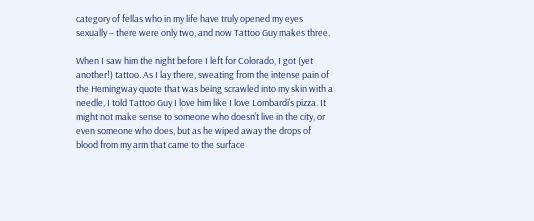category of fellas who in my life have truly opened my eyes sexually – there were only two, and now Tattoo Guy makes three.

When I saw him the night before I left for Colorado, I got (yet another!) tattoo. As I lay there, sweating from the intense pain of the Hemingway quote that was being scrawled into my skin with a needle, I told Tattoo Guy I love him like I love Lombardi’s pizza. It might not make sense to someone who doesn’t live in the city, or even someone who does, but as he wiped away the drops of blood from my arm that came to the surface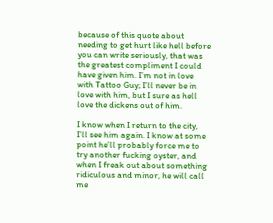because of this quote about needing to get hurt like hell before you can write seriously, that was the greatest compliment I could have given him. I’m not in love with Tattoo Guy; I’ll never be in love with him, but I sure as hell love the dickens out of him.

I know when I return to the city, I’ll see him again. I know at some point he’ll probably force me to try another fucking oyster, and when I freak out about something ridiculous and minor, he will call me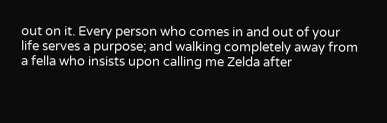out on it. Every person who comes in and out of your life serves a purpose; and walking completely away from a fella who insists upon calling me Zelda after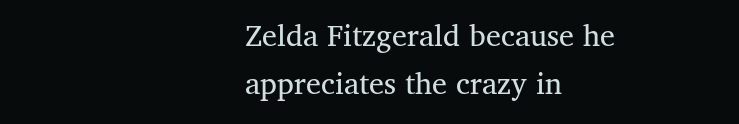Zelda Fitzgerald because he appreciates the crazy in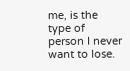me, is the type of person I never want to lose.